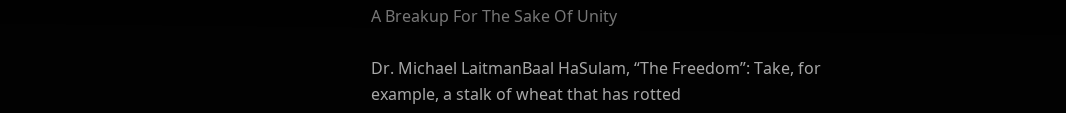A Breakup For The Sake Of Unity

Dr. Michael LaitmanBaal HaSulam, “The Freedom”: Take, for example, a stalk of wheat that has rotted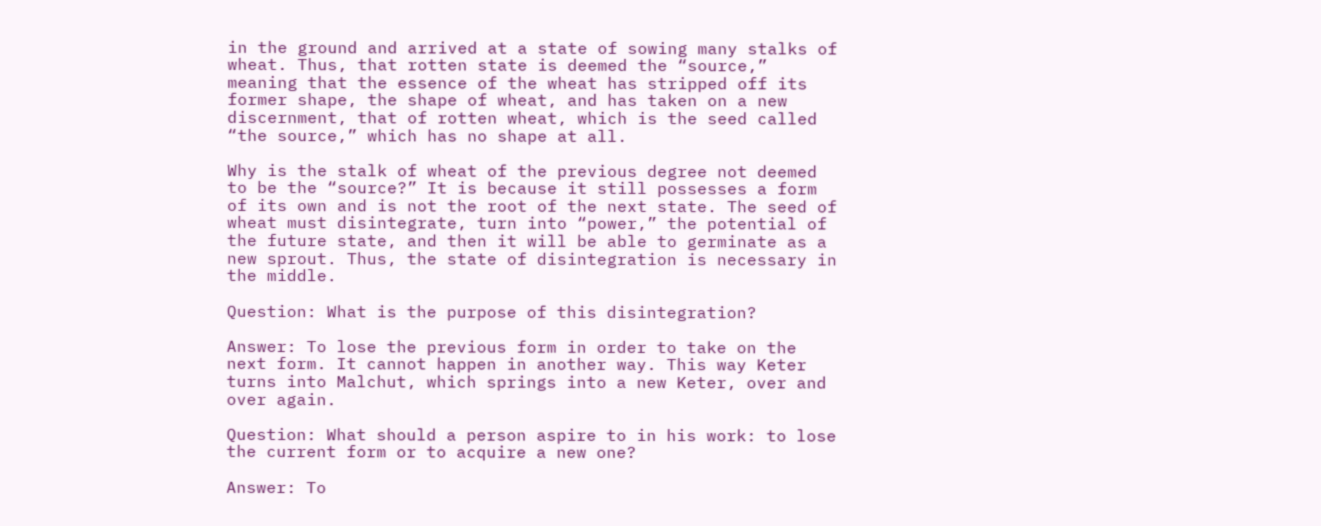in the ground and arrived at a state of sowing many stalks of wheat. Thus, that rotten state is deemed the “source,” meaning that the essence of the wheat has stripped off its former shape, the shape of wheat, and has taken on a new discernment, that of rotten wheat, which is the seed called “the source,” which has no shape at all.

Why is the stalk of wheat of the previous degree not deemed to be the “source?” It is because it still possesses a form of its own and is not the root of the next state. The seed of wheat must disintegrate, turn into “power,” the potential of the future state, and then it will be able to germinate as a new sprout. Thus, the state of disintegration is necessary in the middle.

Question: What is the purpose of this disintegration?

Answer: To lose the previous form in order to take on the next form. It cannot happen in another way. This way Keter turns into Malchut, which springs into a new Keter, over and over again.

Question: What should a person aspire to in his work: to lose the current form or to acquire a new one?

Answer: To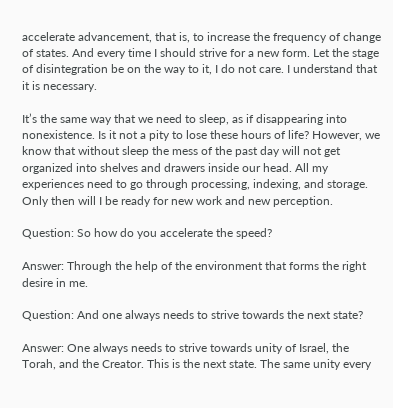accelerate advancement, that is, to increase the frequency of change of states. And every time I should strive for a new form. Let the stage of disintegration be on the way to it, I do not care. I understand that it is necessary.

It’s the same way that we need to sleep, as if disappearing into nonexistence. Is it not a pity to lose these hours of life? However, we know that without sleep the mess of the past day will not get organized into shelves and drawers inside our head. All my experiences need to go through processing, indexing, and storage. Only then will I be ready for new work and new perception.

Question: So how do you accelerate the speed?

Answer: Through the help of the environment that forms the right desire in me.

Question: And one always needs to strive towards the next state?

Answer: One always needs to strive towards unity of Israel, the Torah, and the Creator. This is the next state. The same unity every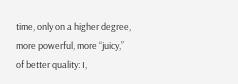time, only on a higher degree, more powerful, more “juicy,” of better quality: I,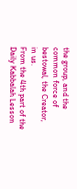the group, and the common force of bestowal, the Creator, in us.
From the 4th part of the Daily Kabbalah Lesson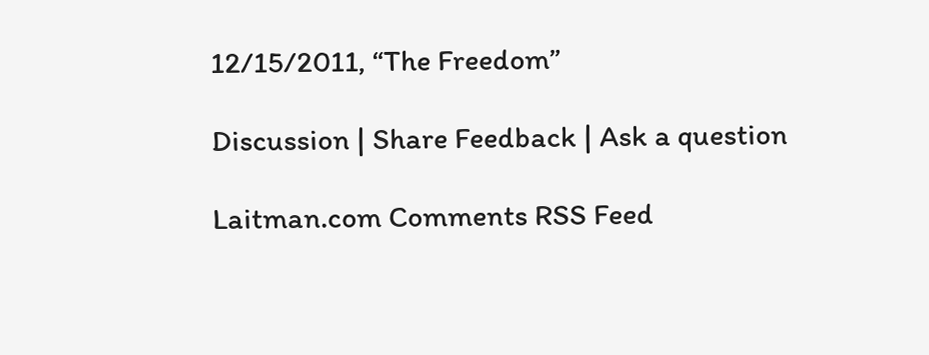12/15/2011, “The Freedom”

Discussion | Share Feedback | Ask a question

Laitman.com Comments RSS Feed